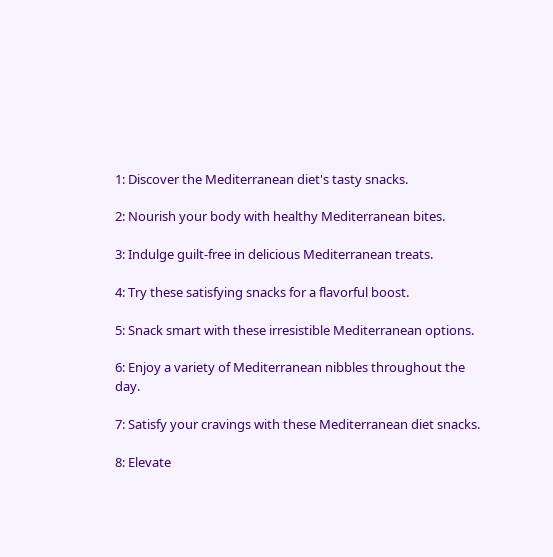1: Discover the Mediterranean diet's tasty snacks.

2: Nourish your body with healthy Mediterranean bites.

3: Indulge guilt-free in delicious Mediterranean treats.

4: Try these satisfying snacks for a flavorful boost.

5: Snack smart with these irresistible Mediterranean options.

6: Enjoy a variety of Mediterranean nibbles throughout the day.

7: Satisfy your cravings with these Mediterranean diet snacks.

8: Elevate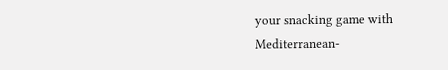your snacking game with Mediterranean-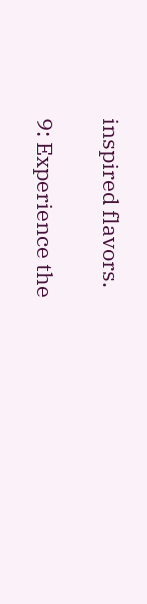inspired flavors.

9: Experience the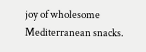joy of wholesome Mediterranean snacks.